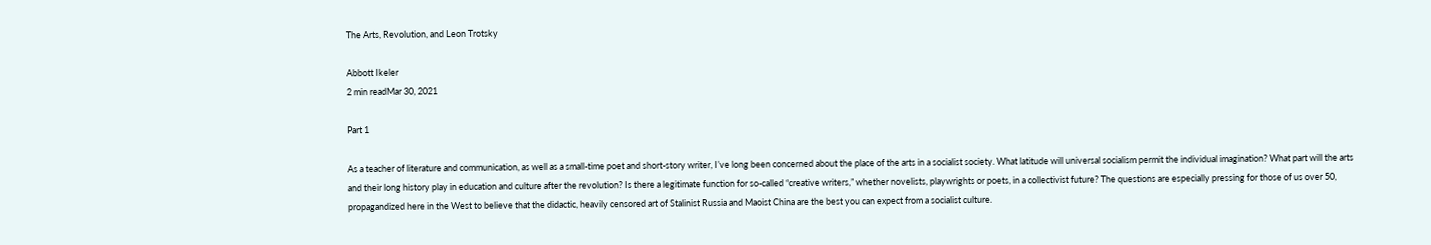The Arts, Revolution, and Leon Trotsky

Abbott Ikeler
2 min readMar 30, 2021

Part 1

As a teacher of literature and communication, as well as a small-time poet and short-story writer, I’ve long been concerned about the place of the arts in a socialist society. What latitude will universal socialism permit the individual imagination? What part will the arts and their long history play in education and culture after the revolution? Is there a legitimate function for so-called “creative writers,” whether novelists, playwrights or poets, in a collectivist future? The questions are especially pressing for those of us over 50, propagandized here in the West to believe that the didactic, heavily censored art of Stalinist Russia and Maoist China are the best you can expect from a socialist culture.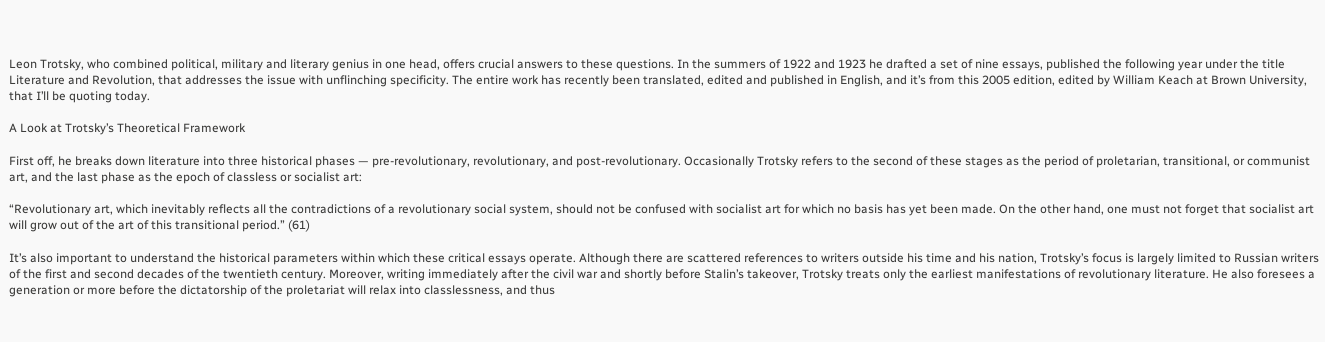Leon Trotsky, who combined political, military and literary genius in one head, offers crucial answers to these questions. In the summers of 1922 and 1923 he drafted a set of nine essays, published the following year under the title Literature and Revolution, that addresses the issue with unflinching specificity. The entire work has recently been translated, edited and published in English, and it’s from this 2005 edition, edited by William Keach at Brown University, that I’ll be quoting today.

A Look at Trotsky’s Theoretical Framework

First off, he breaks down literature into three historical phases — pre-revolutionary, revolutionary, and post-revolutionary. Occasionally Trotsky refers to the second of these stages as the period of proletarian, transitional, or communist art, and the last phase as the epoch of classless or socialist art:

“Revolutionary art, which inevitably reflects all the contradictions of a revolutionary social system, should not be confused with socialist art for which no basis has yet been made. On the other hand, one must not forget that socialist art will grow out of the art of this transitional period.” (61)

It’s also important to understand the historical parameters within which these critical essays operate. Although there are scattered references to writers outside his time and his nation, Trotsky’s focus is largely limited to Russian writers of the first and second decades of the twentieth century. Moreover, writing immediately after the civil war and shortly before Stalin’s takeover, Trotsky treats only the earliest manifestations of revolutionary literature. He also foresees a generation or more before the dictatorship of the proletariat will relax into classlessness, and thus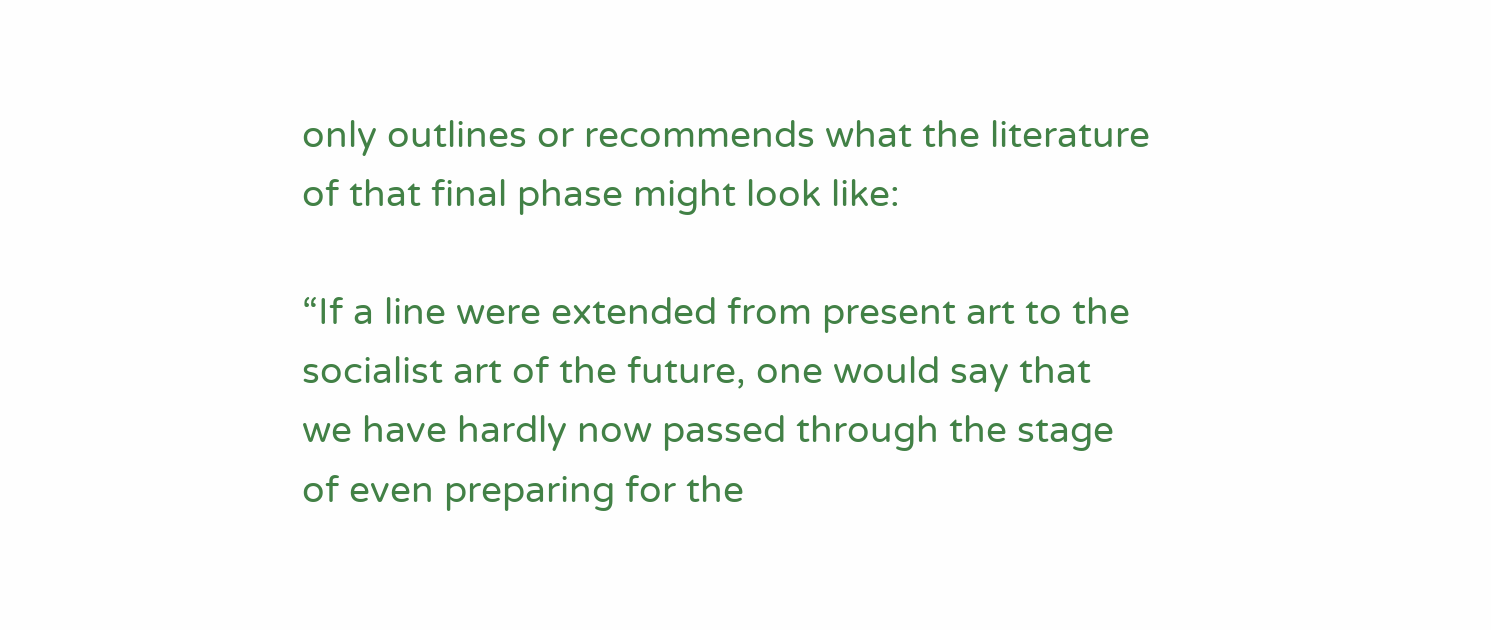only outlines or recommends what the literature of that final phase might look like:

“If a line were extended from present art to the socialist art of the future, one would say that we have hardly now passed through the stage of even preparing for the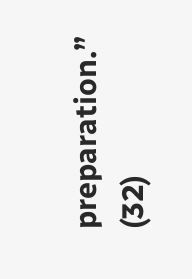preparation.” (32)